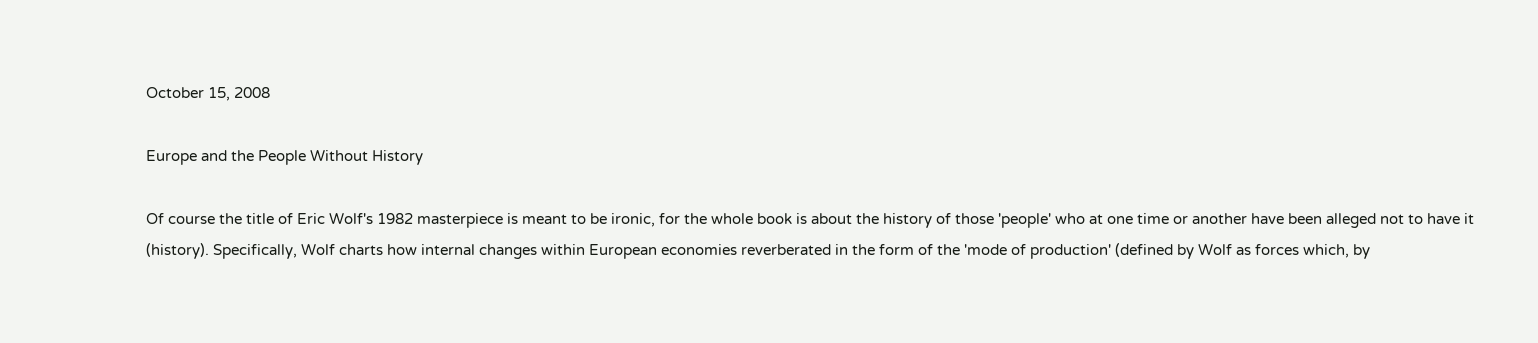October 15, 2008

Europe and the People Without History

Of course the title of Eric Wolf's 1982 masterpiece is meant to be ironic, for the whole book is about the history of those 'people' who at one time or another have been alleged not to have it (history). Specifically, Wolf charts how internal changes within European economies reverberated in the form of the 'mode of production' (defined by Wolf as forces which, by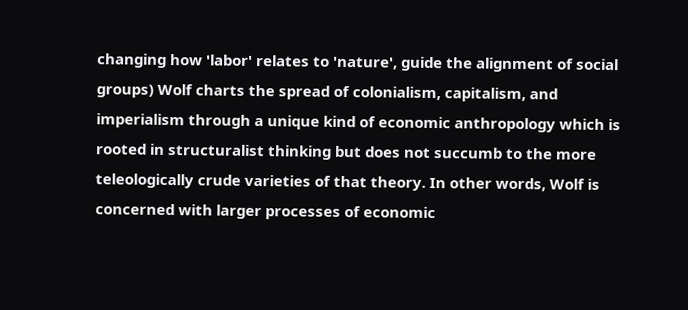changing how 'labor' relates to 'nature', guide the alignment of social groups) Wolf charts the spread of colonialism, capitalism, and imperialism through a unique kind of economic anthropology which is rooted in structuralist thinking but does not succumb to the more teleologically crude varieties of that theory. In other words, Wolf is concerned with larger processes of economic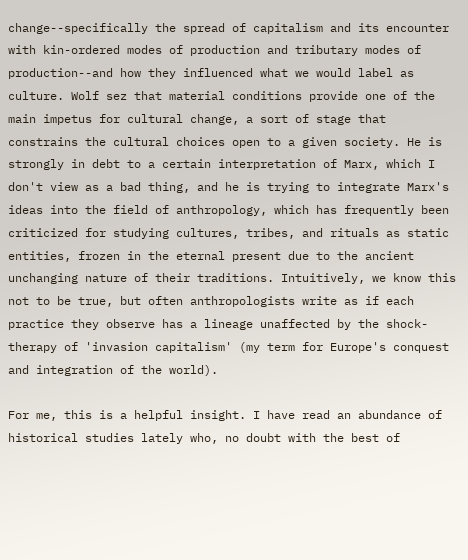change--specifically the spread of capitalism and its encounter with kin-ordered modes of production and tributary modes of production--and how they influenced what we would label as culture. Wolf sez that material conditions provide one of the main impetus for cultural change, a sort of stage that constrains the cultural choices open to a given society. He is strongly in debt to a certain interpretation of Marx, which I don't view as a bad thing, and he is trying to integrate Marx's ideas into the field of anthropology, which has frequently been criticized for studying cultures, tribes, and rituals as static entities, frozen in the eternal present due to the ancient unchanging nature of their traditions. Intuitively, we know this not to be true, but often anthropologists write as if each practice they observe has a lineage unaffected by the shock-therapy of 'invasion capitalism' (my term for Europe's conquest and integration of the world).

For me, this is a helpful insight. I have read an abundance of historical studies lately who, no doubt with the best of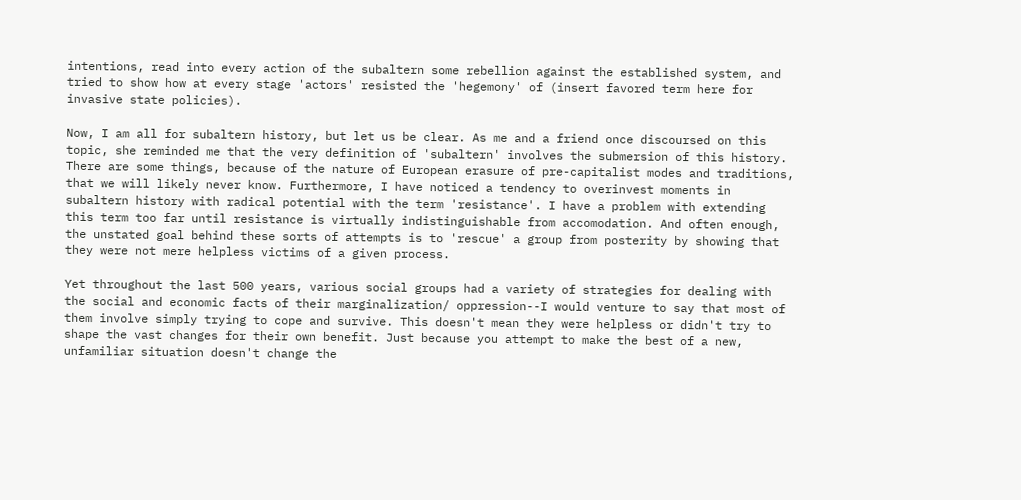intentions, read into every action of the subaltern some rebellion against the established system, and tried to show how at every stage 'actors' resisted the 'hegemony' of (insert favored term here for invasive state policies).

Now, I am all for subaltern history, but let us be clear. As me and a friend once discoursed on this topic, she reminded me that the very definition of 'subaltern' involves the submersion of this history. There are some things, because of the nature of European erasure of pre-capitalist modes and traditions, that we will likely never know. Furthermore, I have noticed a tendency to overinvest moments in subaltern history with radical potential with the term 'resistance'. I have a problem with extending this term too far until resistance is virtually indistinguishable from accomodation. And often enough, the unstated goal behind these sorts of attempts is to 'rescue' a group from posterity by showing that they were not mere helpless victims of a given process.

Yet throughout the last 500 years, various social groups had a variety of strategies for dealing with the social and economic facts of their marginalization/ oppression--I would venture to say that most of them involve simply trying to cope and survive. This doesn't mean they were helpless or didn't try to shape the vast changes for their own benefit. Just because you attempt to make the best of a new, unfamiliar situation doesn't change the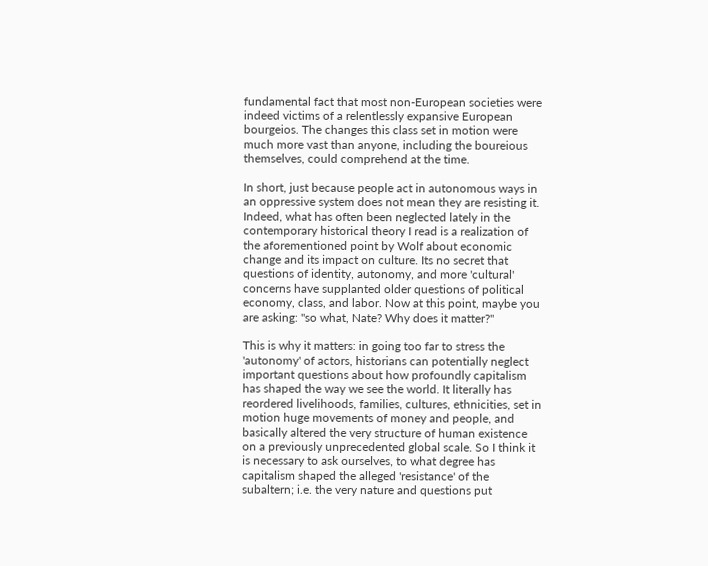fundamental fact that most non-European societies were indeed victims of a relentlessly expansive European bourgeios. The changes this class set in motion were much more vast than anyone, including the boureious themselves, could comprehend at the time.

In short, just because people act in autonomous ways in an oppressive system does not mean they are resisting it. Indeed, what has often been neglected lately in the contemporary historical theory I read is a realization of the aforementioned point by Wolf about economic change and its impact on culture. Its no secret that questions of identity, autonomy, and more 'cultural' concerns have supplanted older questions of political economy, class, and labor. Now at this point, maybe you are asking: "so what, Nate? Why does it matter?"

This is why it matters: in going too far to stress the 'autonomy' of actors, historians can potentially neglect important questions about how profoundly capitalism has shaped the way we see the world. It literally has reordered livelihoods, families, cultures, ethnicities, set in motion huge movements of money and people, and basically altered the very structure of human existence on a previously unprecedented global scale. So I think it is necessary to ask ourselves, to what degree has capitalism shaped the alleged 'resistance' of the subaltern; i.e. the very nature and questions put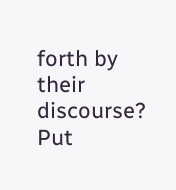forth by their discourse? Put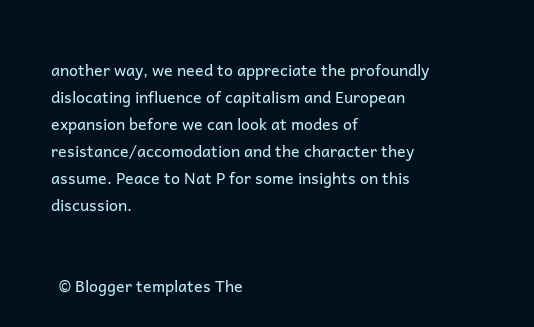another way, we need to appreciate the profoundly dislocating influence of capitalism and European expansion before we can look at modes of resistance/accomodation and the character they assume. Peace to Nat P for some insights on this discussion.


  © Blogger templates The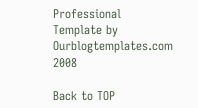Professional Template by Ourblogtemplates.com 2008

Back to TOP